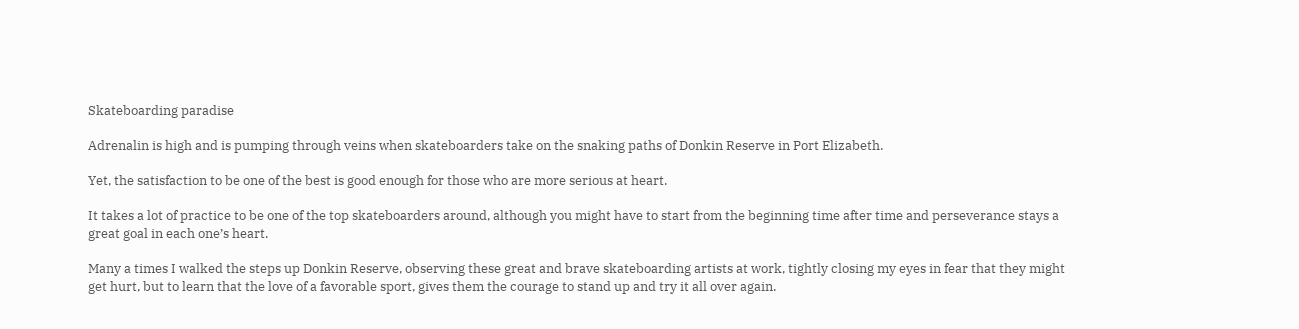Skateboarding paradise

Adrenalin is high and is pumping through veins when skateboarders take on the snaking paths of Donkin Reserve in Port Elizabeth.

Yet, the satisfaction to be one of the best is good enough for those who are more serious at heart.

It takes a lot of practice to be one of the top skateboarders around, although you might have to start from the beginning time after time and perseverance stays a great goal in each one’s heart.

Many a times I walked the steps up Donkin Reserve, observing these great and brave skateboarding artists at work, tightly closing my eyes in fear that they might get hurt, but to learn that the love of a favorable sport, gives them the courage to stand up and try it all over again.